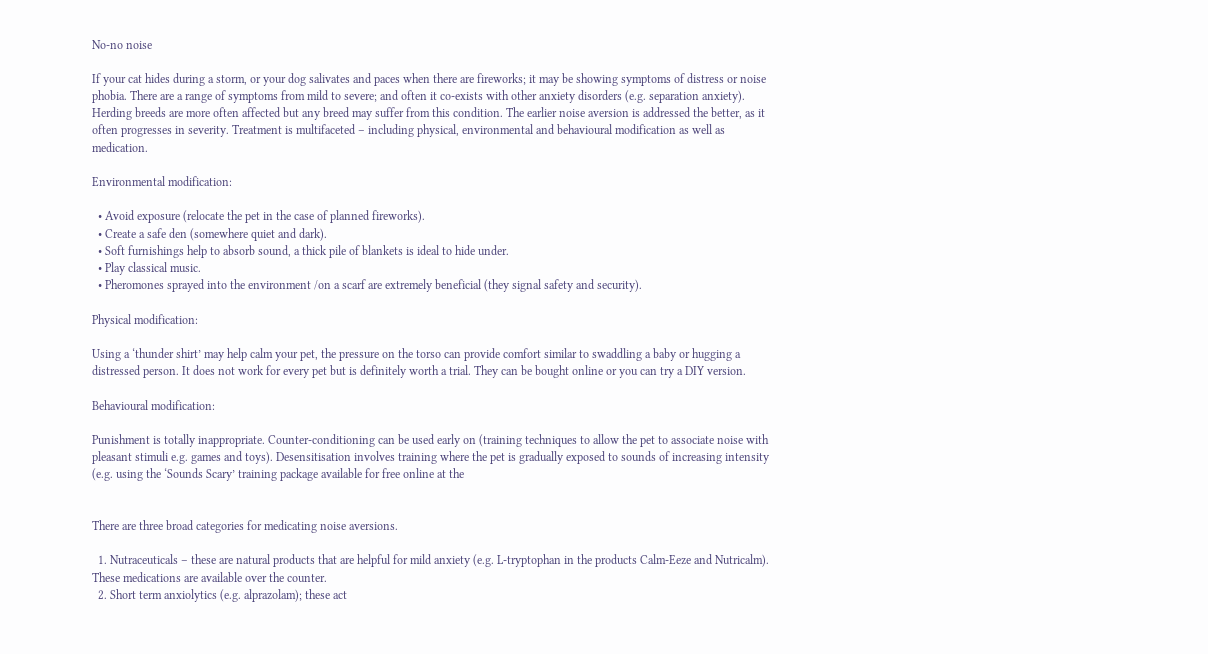No-no noise

If your cat hides during a storm, or your dog salivates and paces when there are fireworks; it may be showing symptoms of distress or noise phobia. There are a range of symptoms from mild to severe; and often it co-exists with other anxiety disorders (e.g. separation anxiety). Herding breeds are more often affected but any breed may suffer from this condition. The earlier noise aversion is addressed the better, as it often progresses in severity. Treatment is multifaceted – including physical, environmental and behavioural modification as well as medication.

Environmental modification:

  • Avoid exposure (relocate the pet in the case of planned fireworks).
  • Create a safe den (somewhere quiet and dark).
  • Soft furnishings help to absorb sound, a thick pile of blankets is ideal to hide under.
  • Play classical music.
  • Pheromones sprayed into the environment /on a scarf are extremely beneficial (they signal safety and security).

Physical modification:

Using a ‘thunder shirt’ may help calm your pet, the pressure on the torso can provide comfort similar to swaddling a baby or hugging a distressed person. It does not work for every pet but is definitely worth a trial. They can be bought online or you can try a DIY version.

Behavioural modification:

Punishment is totally inappropriate. Counter-conditioning can be used early on (training techniques to allow the pet to associate noise with pleasant stimuli e.g. games and toys). Desensitisation involves training where the pet is gradually exposed to sounds of increasing intensity (e.g. using the ‘Sounds Scary’ training package available for free online at the


There are three broad categories for medicating noise aversions.

  1. Nutraceuticals – these are natural products that are helpful for mild anxiety (e.g. L-tryptophan in the products Calm-Eeze and Nutricalm). These medications are available over the counter.
  2. Short term anxiolytics (e.g. alprazolam); these act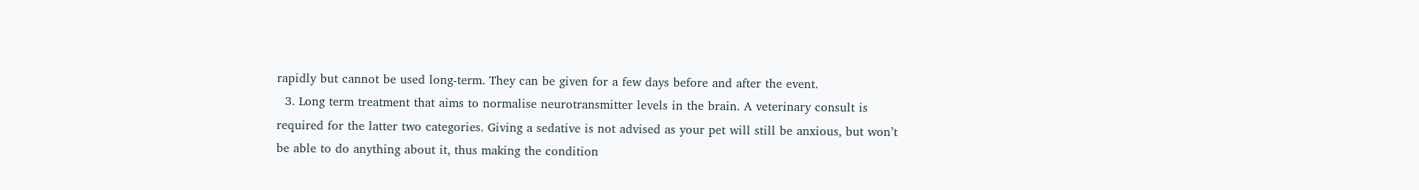rapidly but cannot be used long-term. They can be given for a few days before and after the event.
  3. Long term treatment that aims to normalise neurotransmitter levels in the brain. A veterinary consult is required for the latter two categories. Giving a sedative is not advised as your pet will still be anxious, but won’t be able to do anything about it, thus making the condition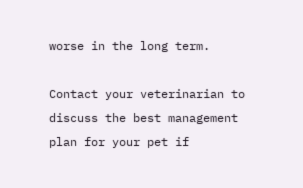worse in the long term.

Contact your veterinarian to discuss the best management plan for your pet if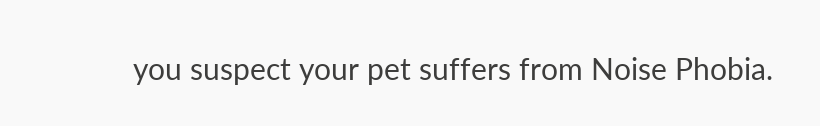you suspect your pet suffers from Noise Phobia.